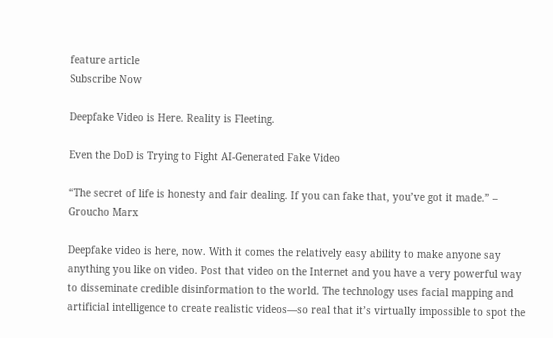feature article
Subscribe Now

Deepfake Video is Here. Reality is Fleeting.

Even the DoD is Trying to Fight AI-Generated Fake Video

“The secret of life is honesty and fair dealing. If you can fake that, you’ve got it made.” – Groucho Marx

Deepfake video is here, now. With it comes the relatively easy ability to make anyone say anything you like on video. Post that video on the Internet and you have a very powerful way to disseminate credible disinformation to the world. The technology uses facial mapping and artificial intelligence to create realistic videos—so real that it’s virtually impossible to spot the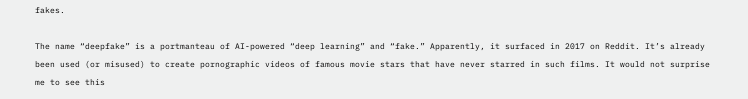fakes.

The name “deepfake” is a portmanteau of AI-powered “deep learning” and “fake.” Apparently, it surfaced in 2017 on Reddit. It’s already been used (or misused) to create pornographic videos of famous movie stars that have never starred in such films. It would not surprise me to see this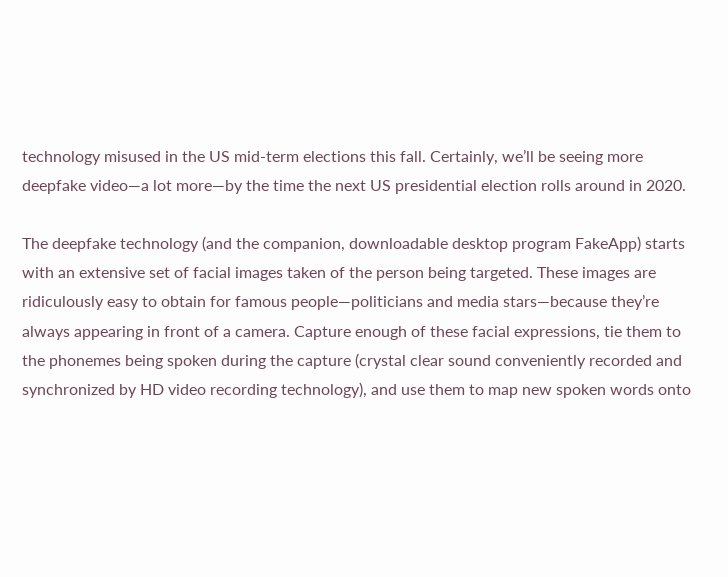technology misused in the US mid-term elections this fall. Certainly, we’ll be seeing more deepfake video—a lot more—by the time the next US presidential election rolls around in 2020.

The deepfake technology (and the companion, downloadable desktop program FakeApp) starts with an extensive set of facial images taken of the person being targeted. These images are ridiculously easy to obtain for famous people—politicians and media stars—because they’re always appearing in front of a camera. Capture enough of these facial expressions, tie them to the phonemes being spoken during the capture (crystal clear sound conveniently recorded and synchronized by HD video recording technology), and use them to map new spoken words onto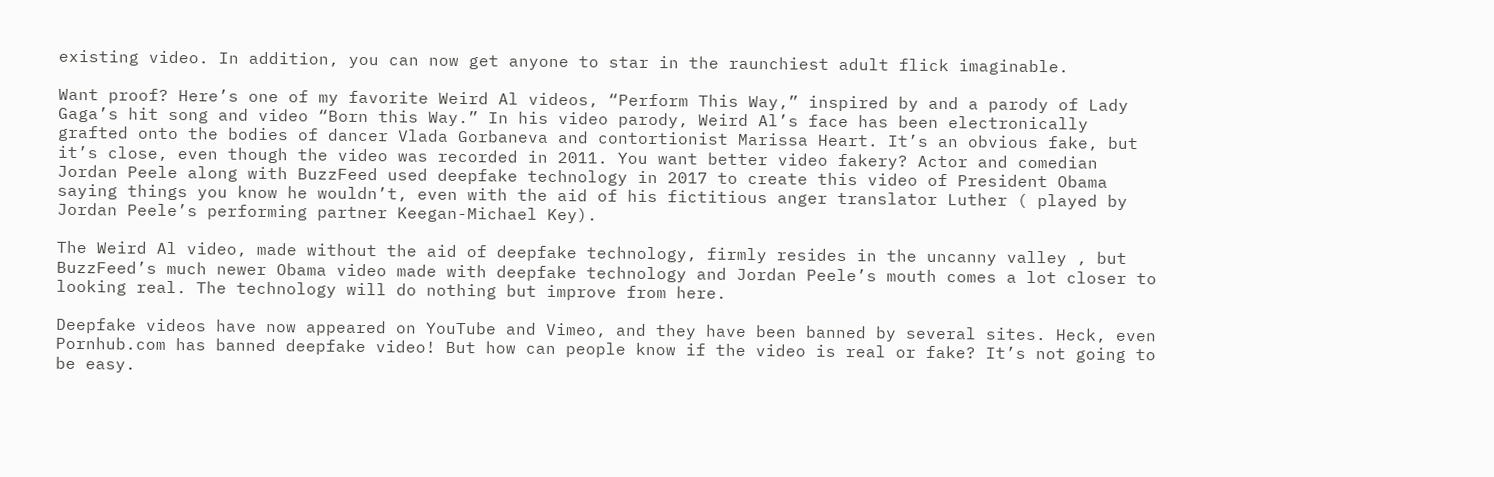existing video. In addition, you can now get anyone to star in the raunchiest adult flick imaginable.

Want proof? Here’s one of my favorite Weird Al videos, “Perform This Way,” inspired by and a parody of Lady Gaga’s hit song and video “Born this Way.” In his video parody, Weird Al’s face has been electronically grafted onto the bodies of dancer Vlada Gorbaneva and contortionist Marissa Heart. It’s an obvious fake, but it’s close, even though the video was recorded in 2011. You want better video fakery? Actor and comedian Jordan Peele along with BuzzFeed used deepfake technology in 2017 to create this video of President Obama saying things you know he wouldn’t, even with the aid of his fictitious anger translator Luther ( played by Jordan Peele’s performing partner Keegan-Michael Key).

The Weird Al video, made without the aid of deepfake technology, firmly resides in the uncanny valley , but BuzzFeed’s much newer Obama video made with deepfake technology and Jordan Peele’s mouth comes a lot closer to looking real. The technology will do nothing but improve from here.

Deepfake videos have now appeared on YouTube and Vimeo, and they have been banned by several sites. Heck, even Pornhub.com has banned deepfake video! But how can people know if the video is real or fake? It’s not going to be easy.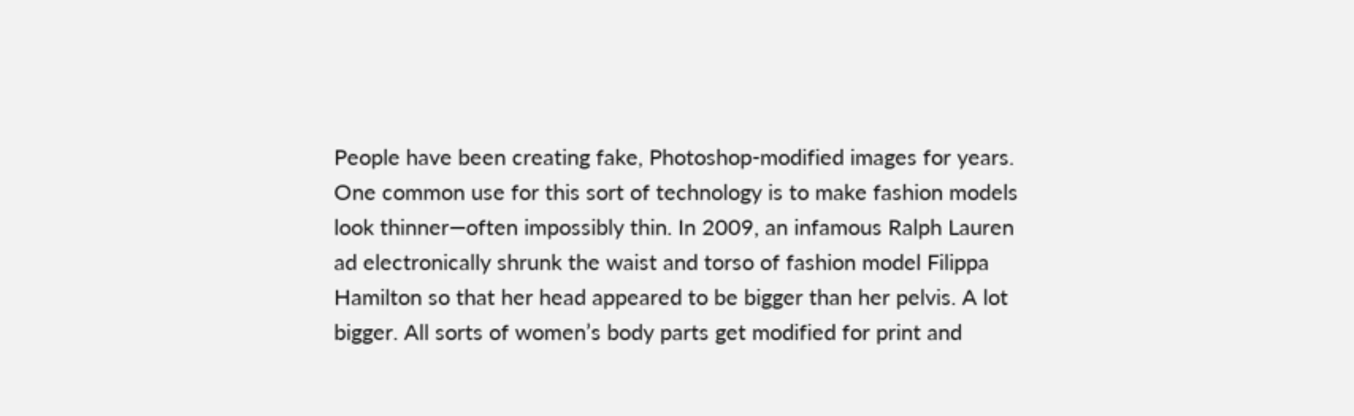People have been creating fake, Photoshop-modified images for years. One common use for this sort of technology is to make fashion models look thinner—often impossibly thin. In 2009, an infamous Ralph Lauren ad electronically shrunk the waist and torso of fashion model Filippa Hamilton so that her head appeared to be bigger than her pelvis. A lot bigger. All sorts of women’s body parts get modified for print and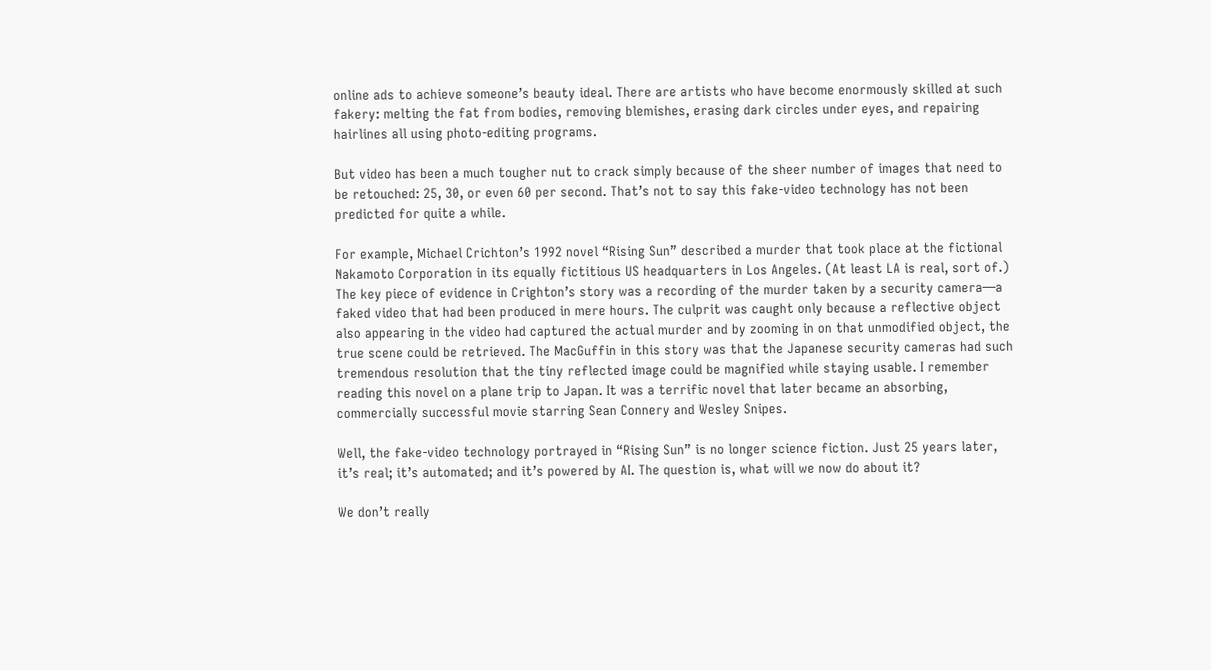online ads to achieve someone’s beauty ideal. There are artists who have become enormously skilled at such fakery: melting the fat from bodies, removing blemishes, erasing dark circles under eyes, and repairing hairlines all using photo-editing programs.

But video has been a much tougher nut to crack simply because of the sheer number of images that need to be retouched: 25, 30, or even 60 per second. That’s not to say this fake-video technology has not been predicted for quite a while.

For example, Michael Crichton’s 1992 novel “Rising Sun” described a murder that took place at the fictional Nakamoto Corporation in its equally fictitious US headquarters in Los Angeles. (At least LA is real, sort of.) The key piece of evidence in Crighton’s story was a recording of the murder taken by a security camera—a faked video that had been produced in mere hours. The culprit was caught only because a reflective object also appearing in the video had captured the actual murder and by zooming in on that unmodified object, the true scene could be retrieved. The MacGuffin in this story was that the Japanese security cameras had such tremendous resolution that the tiny reflected image could be magnified while staying usable. I remember reading this novel on a plane trip to Japan. It was a terrific novel that later became an absorbing, commercially successful movie starring Sean Connery and Wesley Snipes.

Well, the fake-video technology portrayed in “Rising Sun” is no longer science fiction. Just 25 years later, it’s real; it’s automated; and it’s powered by AI. The question is, what will we now do about it?

We don’t really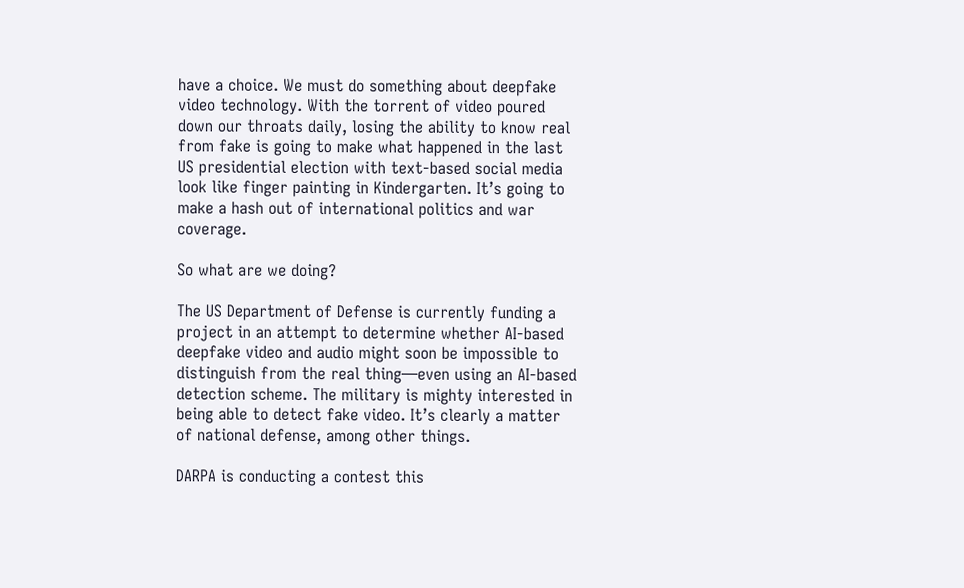have a choice. We must do something about deepfake video technology. With the torrent of video poured down our throats daily, losing the ability to know real from fake is going to make what happened in the last US presidential election with text-based social media look like finger painting in Kindergarten. It’s going to make a hash out of international politics and war coverage.

So what are we doing?

The US Department of Defense is currently funding a project in an attempt to determine whether AI-based deepfake video and audio might soon be impossible to distinguish from the real thing—even using an AI-based detection scheme. The military is mighty interested in being able to detect fake video. It’s clearly a matter of national defense, among other things.

DARPA is conducting a contest this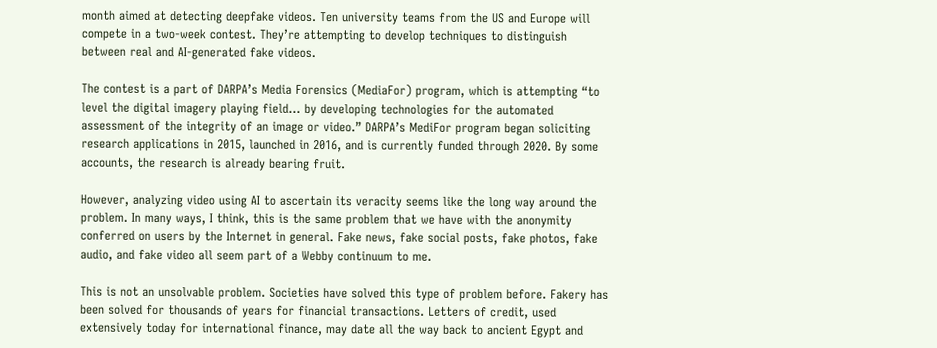month aimed at detecting deepfake videos. Ten university teams from the US and Europe will compete in a two-week contest. They’re attempting to develop techniques to distinguish between real and AI-generated fake videos.

The contest is a part of DARPA’s Media Forensics (MediaFor) program, which is attempting “to level the digital imagery playing field… by developing technologies for the automated assessment of the integrity of an image or video.” DARPA’s MediFor program began soliciting research applications in 2015, launched in 2016, and is currently funded through 2020. By some accounts, the research is already bearing fruit.

However, analyzing video using AI to ascertain its veracity seems like the long way around the problem. In many ways, I think, this is the same problem that we have with the anonymity conferred on users by the Internet in general. Fake news, fake social posts, fake photos, fake audio, and fake video all seem part of a Webby continuum to me.

This is not an unsolvable problem. Societies have solved this type of problem before. Fakery has been solved for thousands of years for financial transactions. Letters of credit, used extensively today for international finance, may date all the way back to ancient Egypt and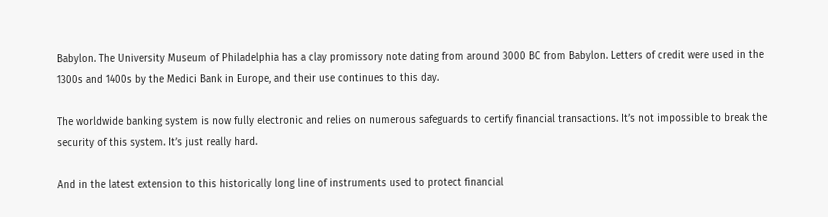Babylon. The University Museum of Philadelphia has a clay promissory note dating from around 3000 BC from Babylon. Letters of credit were used in the 1300s and 1400s by the Medici Bank in Europe, and their use continues to this day.

The worldwide banking system is now fully electronic and relies on numerous safeguards to certify financial transactions. It’s not impossible to break the security of this system. It’s just really hard.

And in the latest extension to this historically long line of instruments used to protect financial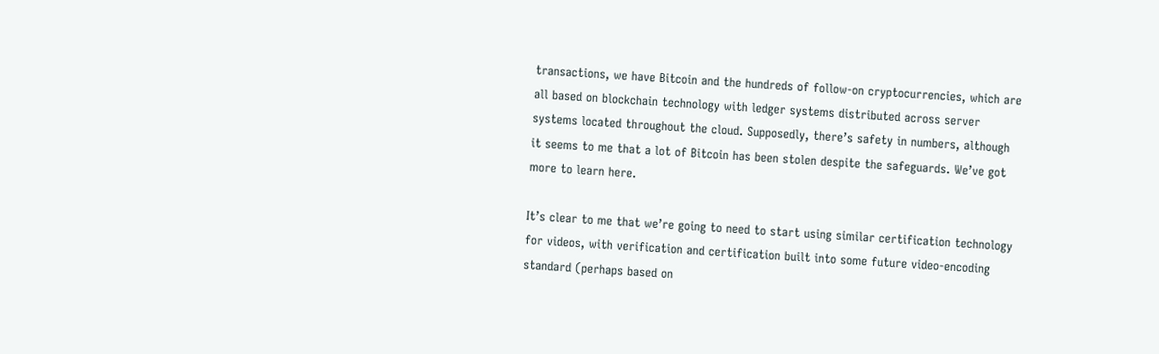transactions, we have Bitcoin and the hundreds of follow-on cryptocurrencies, which are all based on blockchain technology with ledger systems distributed across server systems located throughout the cloud. Supposedly, there’s safety in numbers, although it seems to me that a lot of Bitcoin has been stolen despite the safeguards. We’ve got more to learn here.

It’s clear to me that we’re going to need to start using similar certification technology for videos, with verification and certification built into some future video-encoding standard (perhaps based on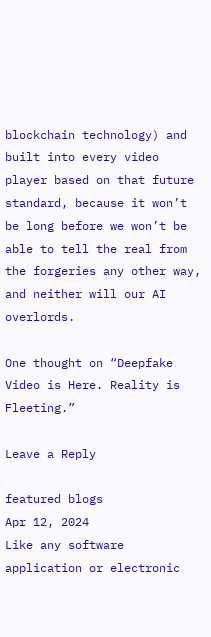blockchain technology) and built into every video player based on that future standard, because it won’t be long before we won’t be able to tell the real from the forgeries any other way, and neither will our AI overlords.

One thought on “Deepfake Video is Here. Reality is Fleeting.”

Leave a Reply

featured blogs
Apr 12, 2024
Like any software application or electronic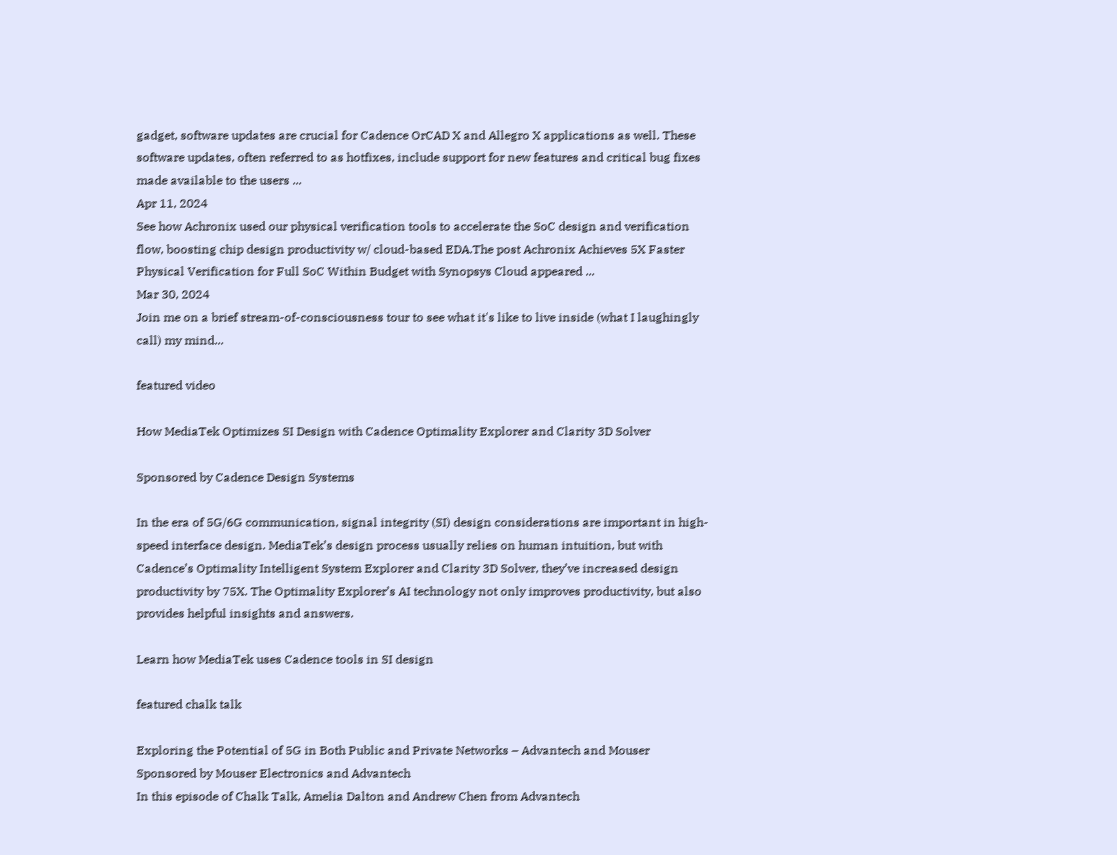gadget, software updates are crucial for Cadence OrCAD X and Allegro X applications as well. These software updates, often referred to as hotfixes, include support for new features and critical bug fixes made available to the users ...
Apr 11, 2024
See how Achronix used our physical verification tools to accelerate the SoC design and verification flow, boosting chip design productivity w/ cloud-based EDA.The post Achronix Achieves 5X Faster Physical Verification for Full SoC Within Budget with Synopsys Cloud appeared ...
Mar 30, 2024
Join me on a brief stream-of-consciousness tour to see what it's like to live inside (what I laughingly call) my mind...

featured video

How MediaTek Optimizes SI Design with Cadence Optimality Explorer and Clarity 3D Solver

Sponsored by Cadence Design Systems

In the era of 5G/6G communication, signal integrity (SI) design considerations are important in high-speed interface design. MediaTek’s design process usually relies on human intuition, but with Cadence’s Optimality Intelligent System Explorer and Clarity 3D Solver, they’ve increased design productivity by 75X. The Optimality Explorer’s AI technology not only improves productivity, but also provides helpful insights and answers.

Learn how MediaTek uses Cadence tools in SI design

featured chalk talk

Exploring the Potential of 5G in Both Public and Private Networks – Advantech and Mouser
Sponsored by Mouser Electronics and Advantech
In this episode of Chalk Talk, Amelia Dalton and Andrew Chen from Advantech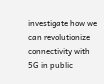investigate how we can revolutionize connectivity with 5G in public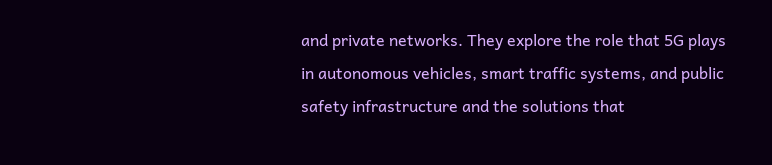and private networks. They explore the role that 5G plays in autonomous vehicles, smart traffic systems, and public safety infrastructure and the solutions that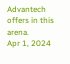Advantech offers in this arena.
Apr 1, 2024